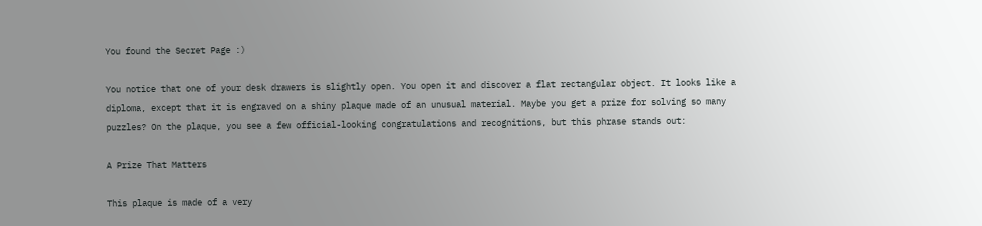You found the Secret Page :)

You notice that one of your desk drawers is slightly open. You open it and discover a flat rectangular object. It looks like a diploma, except that it is engraved on a shiny plaque made of an unusual material. Maybe you get a prize for solving so many puzzles? On the plaque, you see a few official-looking congratulations and recognitions, but this phrase stands out:

A Prize That Matters

This plaque is made of a very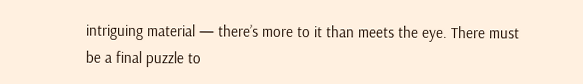intriguing material — there’s more to it than meets the eye. There must be a final puzzle to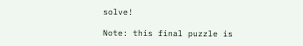solve!

Note: this final puzzle is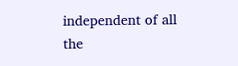independent of all the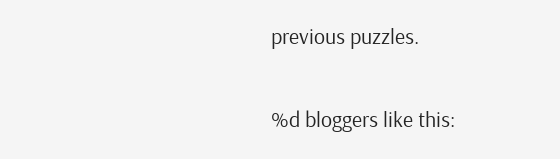previous puzzles.

%d bloggers like this: